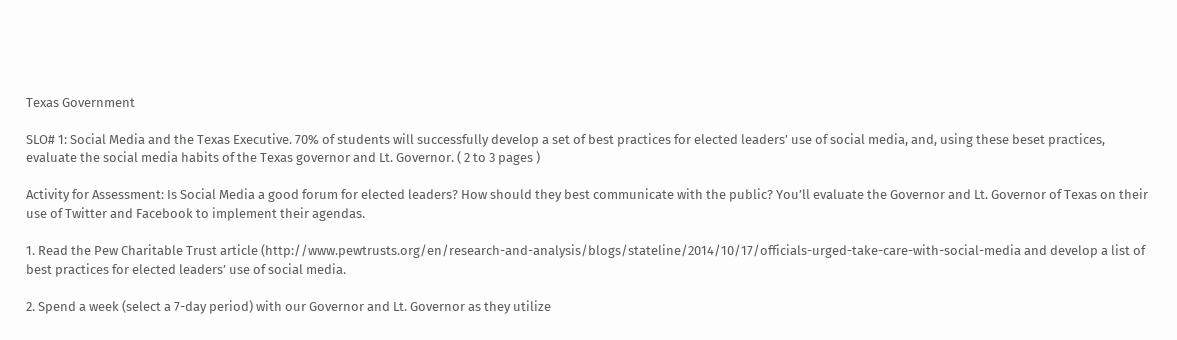Texas Government

SLO# 1: Social Media and the Texas Executive. 70% of students will successfully develop a set of best practices for elected leaders’ use of social media, and, using these beset practices, evaluate the social media habits of the Texas governor and Lt. Governor. ( 2 to 3 pages )

Activity for Assessment: Is Social Media a good forum for elected leaders? How should they best communicate with the public? You’ll evaluate the Governor and Lt. Governor of Texas on their use of Twitter and Facebook to implement their agendas.

1. Read the Pew Charitable Trust article (http://www.pewtrusts.org/en/research-and-analysis/blogs/stateline/2014/10/17/officials-urged-take-care-with-social-media and develop a list of best practices for elected leaders’ use of social media.

2. Spend a week (select a 7-day period) with our Governor and Lt. Governor as they utilize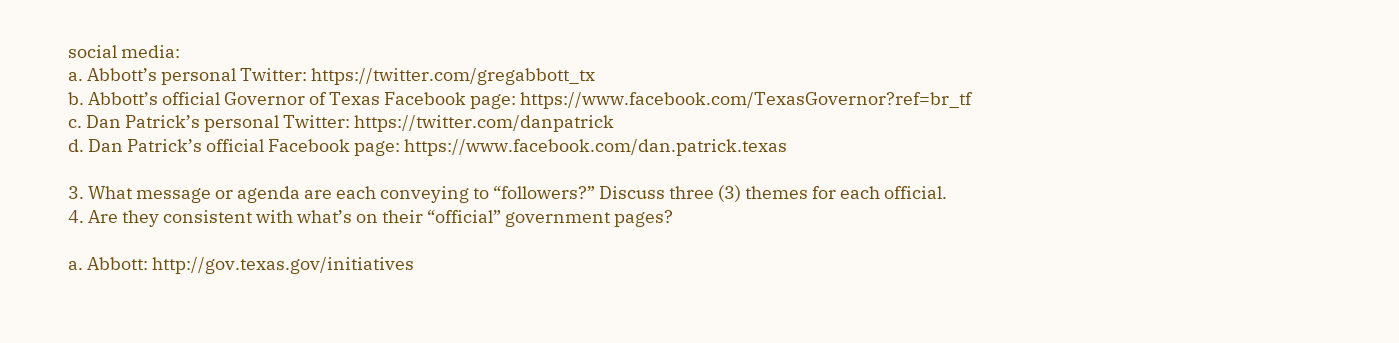social media:
a. Abbott’s personal Twitter: https://twitter.com/gregabbott_tx
b. Abbott’s official Governor of Texas Facebook page: https://www.facebook.com/TexasGovernor?ref=br_tf
c. Dan Patrick’s personal Twitter: https://twitter.com/danpatrick
d. Dan Patrick’s official Facebook page: https://www.facebook.com/dan.patrick.texas

3. What message or agenda are each conveying to “followers?” Discuss three (3) themes for each official.
4. Are they consistent with what’s on their “official” government pages?

a. Abbott: http://gov.texas.gov/initiatives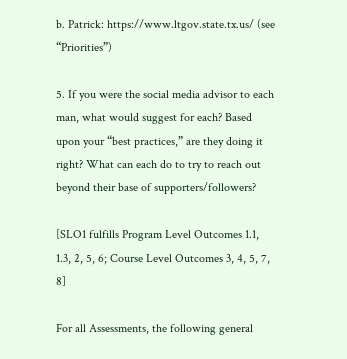b. Patrick: https://www.ltgov.state.tx.us/ (see “Priorities”)

5. If you were the social media advisor to each man, what would suggest for each? Based upon your “best practices,” are they doing it right? What can each do to try to reach out beyond their base of supporters/followers?

[SLO1 fulfills Program Level Outcomes 1.1, 1.3, 2, 5, 6; Course Level Outcomes 3, 4, 5, 7, 8]

For all Assessments, the following general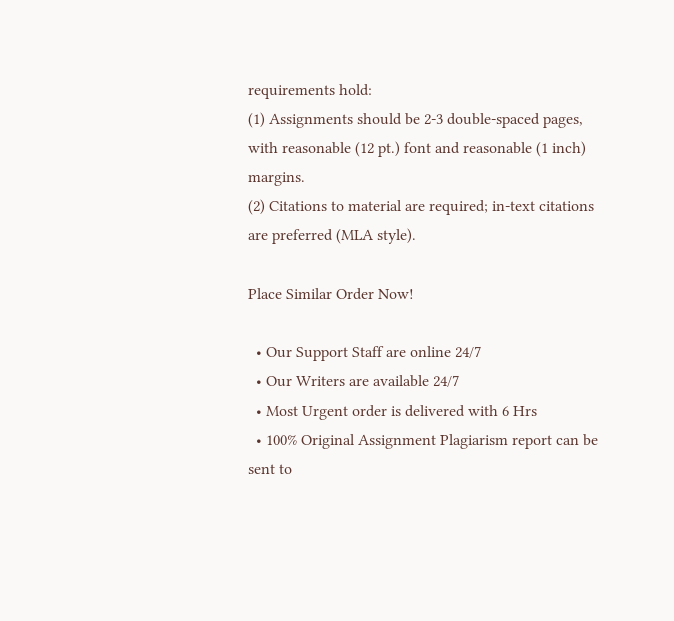requirements hold:
(1) Assignments should be 2-3 double-spaced pages, with reasonable (12 pt.) font and reasonable (1 inch) margins.
(2) Citations to material are required; in-text citations are preferred (MLA style).

Place Similar Order Now!

  • Our Support Staff are online 24/7
  • Our Writers are available 24/7
  • Most Urgent order is delivered with 6 Hrs
  • 100% Original Assignment Plagiarism report can be sent to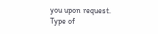you upon request.
Type of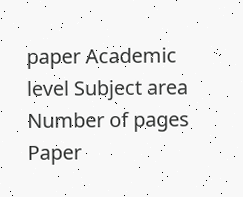paper Academic level Subject area
Number of pages Paper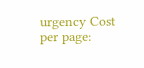urgency Cost per page: